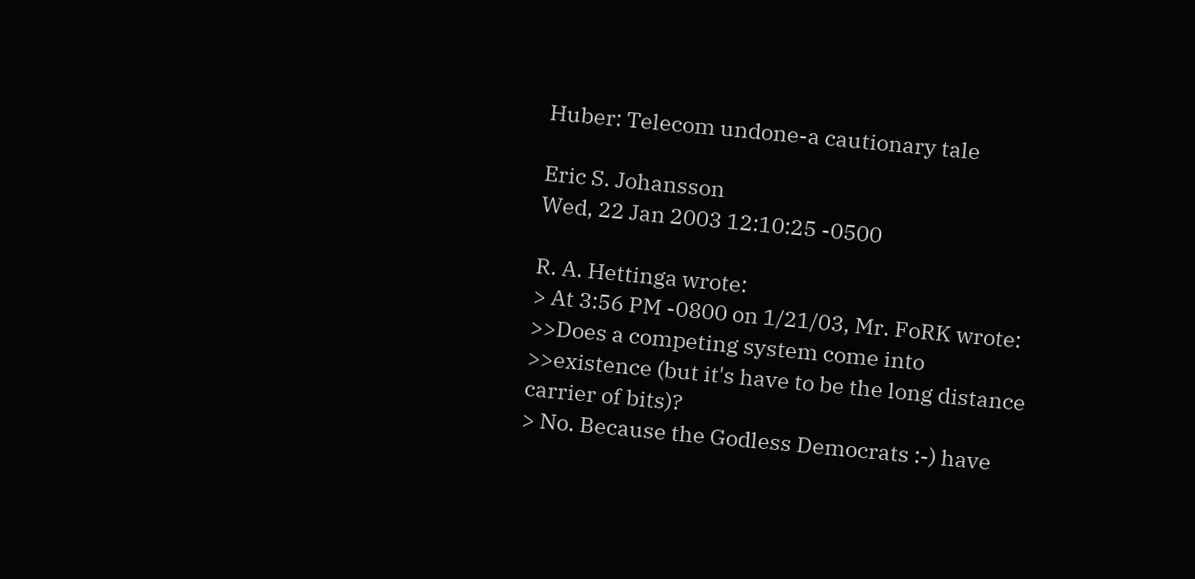Huber: Telecom undone-a cautionary tale

Eric S. Johansson
Wed, 22 Jan 2003 12:10:25 -0500

R. A. Hettinga wrote:
> At 3:56 PM -0800 on 1/21/03, Mr. FoRK wrote:
>>Does a competing system come into
>>existence (but it's have to be the long distance carrier of bits)?
> No. Because the Godless Democrats :-) have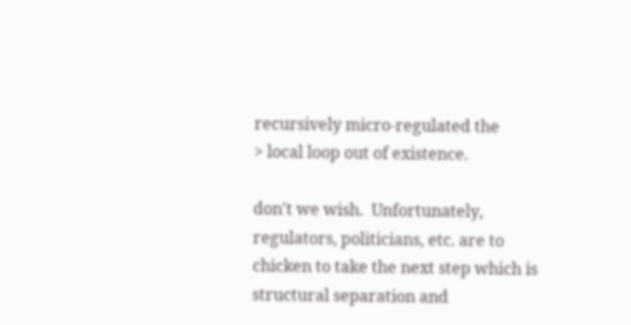recursively micro-regulated the
> local loop out of existence.

don't we wish.  Unfortunately, regulators, politicians, etc. are to
chicken to take the next step which is structural separation and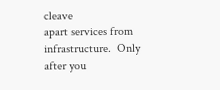cleave
apart services from infrastructure.  Only after you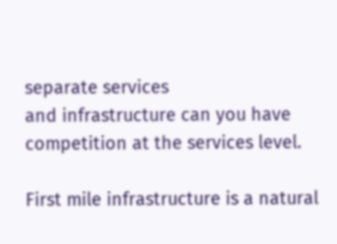separate services
and infrastructure can you have competition at the services level.

First mile infrastructure is a natural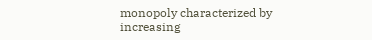monopoly characterized by
increasing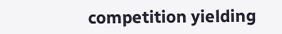competition yielding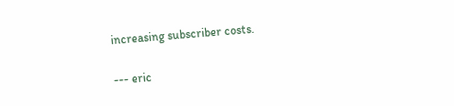increasing subscriber costs.

--- eric